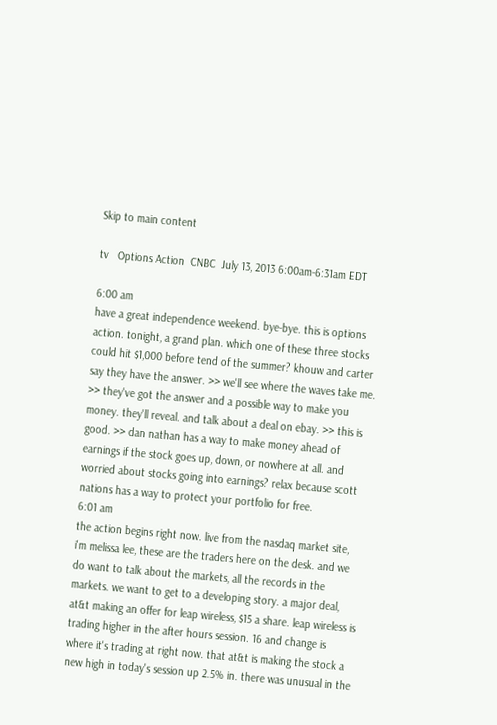Skip to main content

tv   Options Action  CNBC  July 13, 2013 6:00am-6:31am EDT

6:00 am
have a great independence weekend. bye-bye. this is options action. tonight, a grand plan. which one of these three stocks could hit $1,000 before tend of the summer? khouw and carter say they have the answer. >> we'll see where the waves take me. >> they've got the answer and a possible way to make you money. they'll reveal. and talk about a deal on ebay. >> this is good. >> dan nathan has a way to make money ahead of earnings if the stock goes up, down, or nowhere at all. and worried about stocks going into earnings? relax because scott nations has a way to protect your portfolio for free.
6:01 am
the action begins right now. live from the nasdaq market site, i'm melissa lee, these are the traders here on the desk. and we do want to talk about the markets, all the records in the markets. we want to get to a developing story. a major deal, at&t making an offer for leap wireless, $15 a share. leap wireless is trading higher in the after hours session. 16 and change is where it's trading at right now. that at&t is making the stock a new high in today's session up 2.5% in. there was unusual in the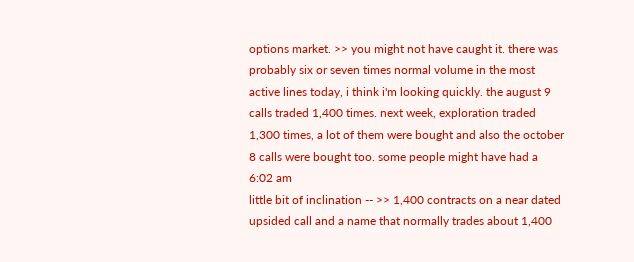options market. >> you might not have caught it. there was probably six or seven times normal volume in the most active lines today, i think i'm looking quickly. the august 9 calls traded 1,400 times. next week, exploration traded 1,300 times, a lot of them were bought and also the october 8 calls were bought too. some people might have had a
6:02 am
little bit of inclination -- >> 1,400 contracts on a near dated upsided call and a name that normally trades about 1,400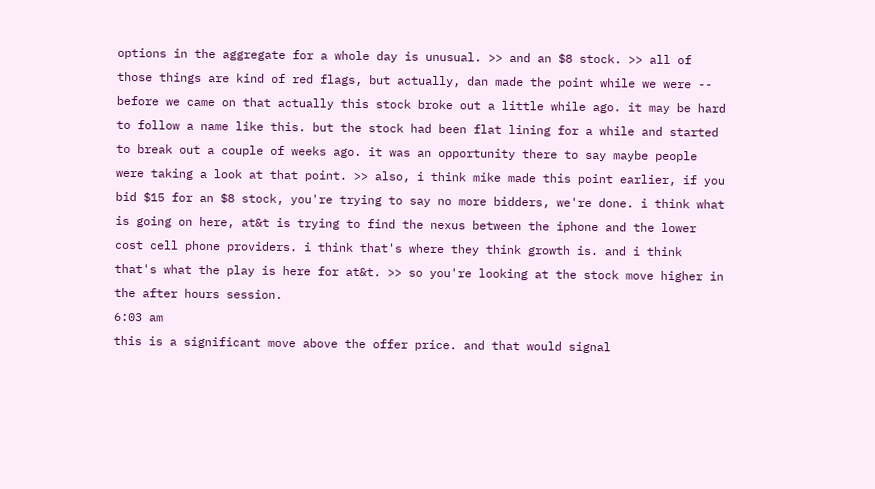options in the aggregate for a whole day is unusual. >> and an $8 stock. >> all of those things are kind of red flags, but actually, dan made the point while we were -- before we came on that actually this stock broke out a little while ago. it may be hard to follow a name like this. but the stock had been flat lining for a while and started to break out a couple of weeks ago. it was an opportunity there to say maybe people were taking a look at that point. >> also, i think mike made this point earlier, if you bid $15 for an $8 stock, you're trying to say no more bidders, we're done. i think what is going on here, at&t is trying to find the nexus between the iphone and the lower cost cell phone providers. i think that's where they think growth is. and i think that's what the play is here for at&t. >> so you're looking at the stock move higher in the after hours session.
6:03 am
this is a significant move above the offer price. and that would signal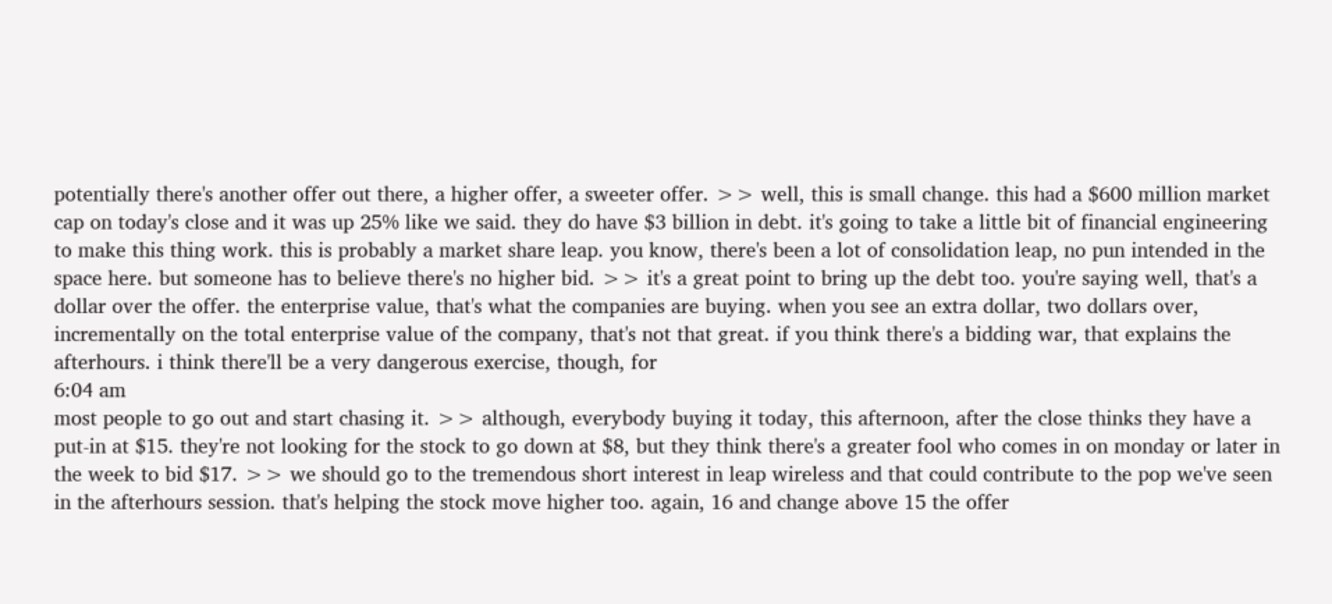potentially there's another offer out there, a higher offer, a sweeter offer. >> well, this is small change. this had a $600 million market cap on today's close and it was up 25% like we said. they do have $3 billion in debt. it's going to take a little bit of financial engineering to make this thing work. this is probably a market share leap. you know, there's been a lot of consolidation leap, no pun intended in the space here. but someone has to believe there's no higher bid. >> it's a great point to bring up the debt too. you're saying well, that's a dollar over the offer. the enterprise value, that's what the companies are buying. when you see an extra dollar, two dollars over, incrementally on the total enterprise value of the company, that's not that great. if you think there's a bidding war, that explains the afterhours. i think there'll be a very dangerous exercise, though, for
6:04 am
most people to go out and start chasing it. >> although, everybody buying it today, this afternoon, after the close thinks they have a put-in at $15. they're not looking for the stock to go down at $8, but they think there's a greater fool who comes in on monday or later in the week to bid $17. >> we should go to the tremendous short interest in leap wireless and that could contribute to the pop we've seen in the afterhours session. that's helping the stock move higher too. again, 16 and change above 15 the offer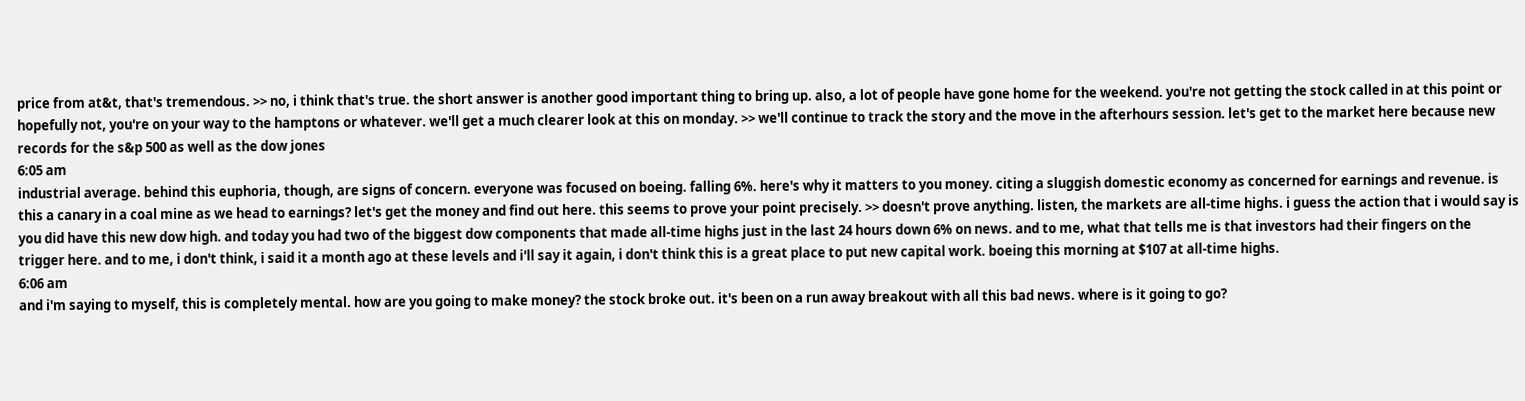price from at&t, that's tremendous. >> no, i think that's true. the short answer is another good important thing to bring up. also, a lot of people have gone home for the weekend. you're not getting the stock called in at this point or hopefully not, you're on your way to the hamptons or whatever. we'll get a much clearer look at this on monday. >> we'll continue to track the story and the move in the afterhours session. let's get to the market here because new records for the s&p 500 as well as the dow jones
6:05 am
industrial average. behind this euphoria, though, are signs of concern. everyone was focused on boeing. falling 6%. here's why it matters to you money. citing a sluggish domestic economy as concerned for earnings and revenue. is this a canary in a coal mine as we head to earnings? let's get the money and find out here. this seems to prove your point precisely. >> doesn't prove anything. listen, the markets are all-time highs. i guess the action that i would say is you did have this new dow high. and today you had two of the biggest dow components that made all-time highs just in the last 24 hours down 6% on news. and to me, what that tells me is that investors had their fingers on the trigger here. and to me, i don't think, i said it a month ago at these levels and i'll say it again, i don't think this is a great place to put new capital work. boeing this morning at $107 at all-time highs.
6:06 am
and i'm saying to myself, this is completely mental. how are you going to make money? the stock broke out. it's been on a run away breakout with all this bad news. where is it going to go?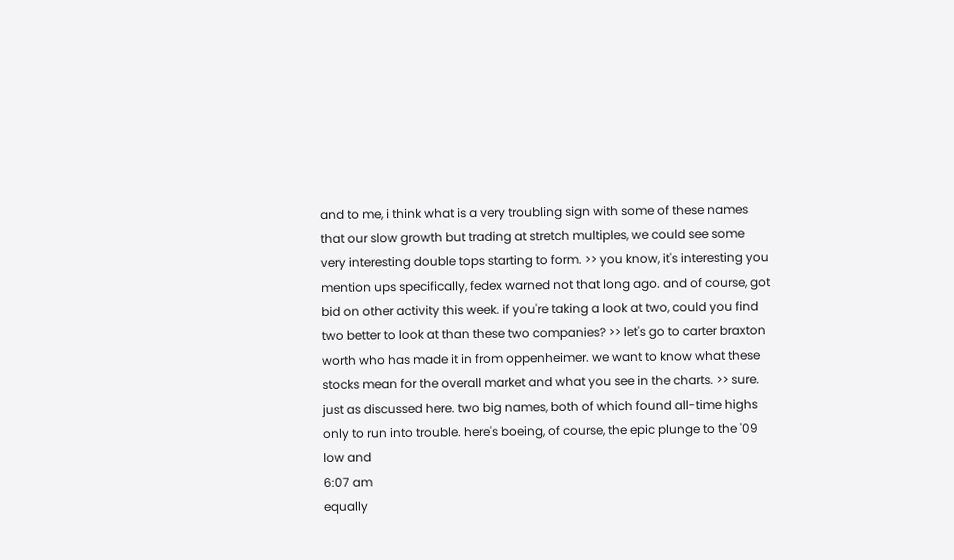and to me, i think what is a very troubling sign with some of these names that our slow growth but trading at stretch multiples, we could see some very interesting double tops starting to form. >> you know, it's interesting you mention ups specifically, fedex warned not that long ago. and of course, got bid on other activity this week. if you're taking a look at two, could you find two better to look at than these two companies? >> let's go to carter braxton worth who has made it in from oppenheimer. we want to know what these stocks mean for the overall market and what you see in the charts. >> sure. just as discussed here. two big names, both of which found all-time highs only to run into trouble. here's boeing, of course, the epic plunge to the '09 low and
6:07 am
equally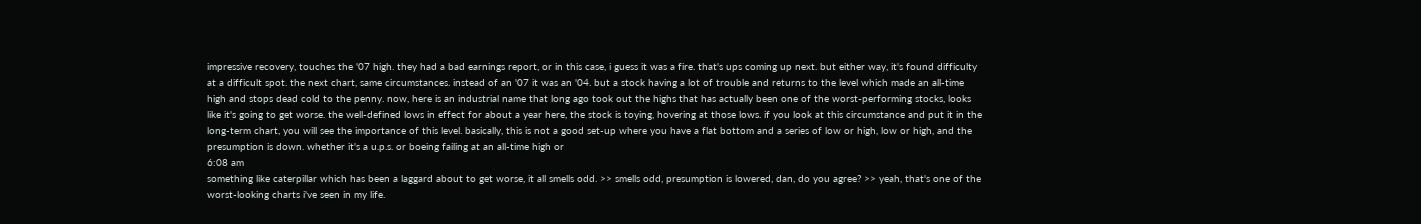impressive recovery, touches the '07 high. they had a bad earnings report, or in this case, i guess it was a fire. that's ups coming up next. but either way, it's found difficulty at a difficult spot. the next chart, same circumstances. instead of an '07 it was an '04. but a stock having a lot of trouble and returns to the level which made an all-time high and stops dead cold to the penny. now, here is an industrial name that long ago took out the highs that has actually been one of the worst-performing stocks, looks like it's going to get worse. the well-defined lows in effect for about a year here, the stock is toying, hovering at those lows. if you look at this circumstance and put it in the long-term chart, you will see the importance of this level. basically, this is not a good set-up where you have a flat bottom and a series of low or high, low or high, and the presumption is down. whether it's a u.p.s. or boeing failing at an all-time high or
6:08 am
something like caterpillar which has been a laggard about to get worse, it all smells odd. >> smells odd, presumption is lowered, dan, do you agree? >> yeah, that's one of the worst-looking charts i've seen in my life.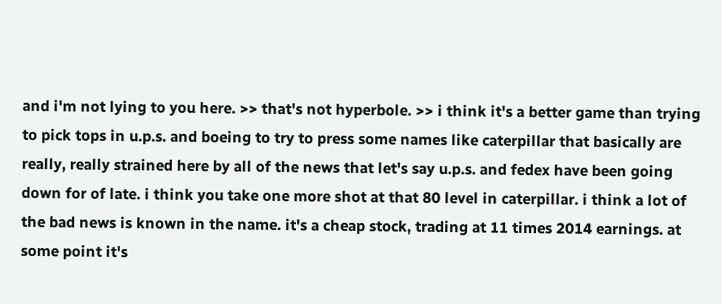and i'm not lying to you here. >> that's not hyperbole. >> i think it's a better game than trying to pick tops in u.p.s. and boeing to try to press some names like caterpillar that basically are really, really strained here by all of the news that let's say u.p.s. and fedex have been going down for of late. i think you take one more shot at that 80 level in caterpillar. i think a lot of the bad news is known in the name. it's a cheap stock, trading at 11 times 2014 earnings. at some point it's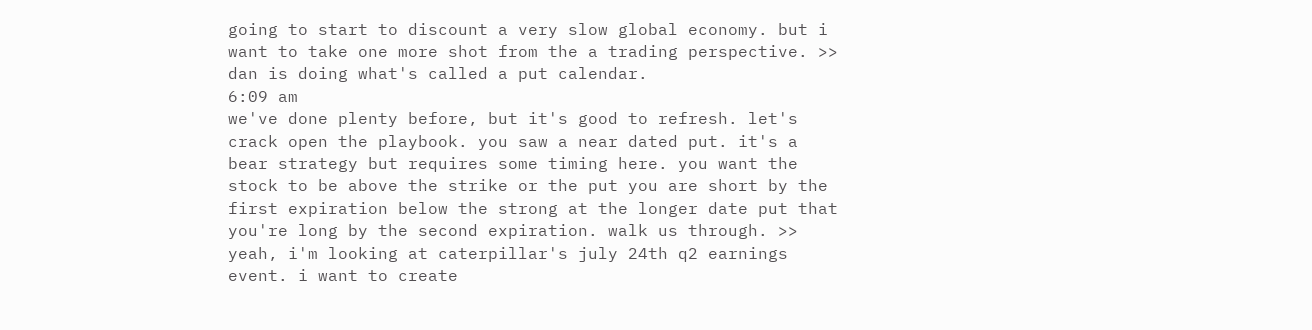going to start to discount a very slow global economy. but i want to take one more shot from the a trading perspective. >> dan is doing what's called a put calendar.
6:09 am
we've done plenty before, but it's good to refresh. let's crack open the playbook. you saw a near dated put. it's a bear strategy but requires some timing here. you want the stock to be above the strike or the put you are short by the first expiration below the strong at the longer date put that you're long by the second expiration. walk us through. >> yeah, i'm looking at caterpillar's july 24th q2 earnings event. i want to create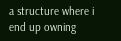a structure where i end up owning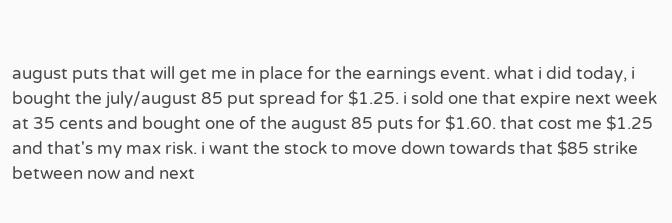august puts that will get me in place for the earnings event. what i did today, i bought the july/august 85 put spread for $1.25. i sold one that expire next week at 35 cents and bought one of the august 85 puts for $1.60. that cost me $1.25 and that's my max risk. i want the stock to move down towards that $85 strike between now and next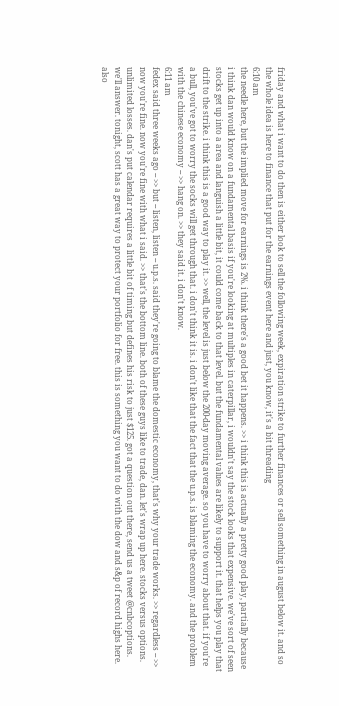friday and what i want to do then is either look to sell the following week, expiration strike to further finances or sell something in august below it. and so the whole idea is here to finance that put for the earnings event here and just, you know, it's a bit threading
6:10 am
the needle here, but the implied move for earnings is 2%. i think there's a good bet it happens. >> i think this is actually a pretty good play, partially because i think dan would know on a fundamental basis if you're looking at multiples in caterpillar, i wouldn't say the stock looks that expensive. we've sort of seen stocks get up into a area and languish a little bit, it could come back to that level. but the fundamental values are likely to support it. that helps you play that drift to the strike. i think this is a good way to play it. >> well, the level is just below the 200-day moving average. so you have to worry about that. if you're a bull, you've got to worry the socks will get through that. i don't think it is. i don't like that the fact that the u.p.s. is blaming the economy. and the problem with the chinese economy -- >> hang on. >> they said it. i don't know.
6:11 am
fedex said three weeks ago -- >> but -- listen, listen -- u.p.s. said they're going to blame the domestic economy, that's why your trade works. >> regardless -- >> now you're fine. now you're fine with what i said. >> that's the bottom line. both of these guys like to trade, dan. let's wrap up here. stocks versus options. unlimited losses. dan's put calendar requires a little bit of timing but defines his risk to just $125. got a question out there, send us a tweet @cnbcoptions. we'll answer. tonight, scott has a great way to protect your portfolio for free. this is something you want to do with the dow and s&p of record highs here. also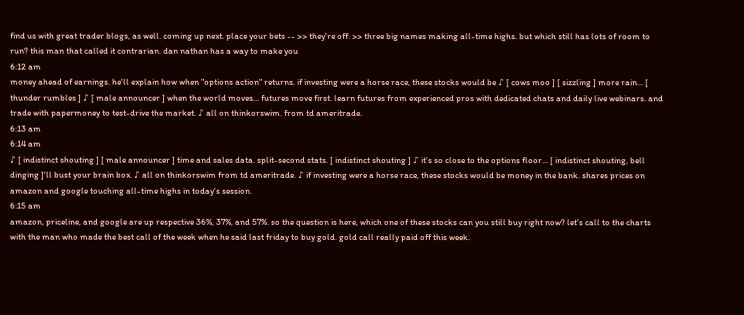find us with great trader blogs, as well. coming up next. place your bets -- >> they're off. >> three big names making all-time highs. but which still has lots of room to run? this man that called it contrarian. dan nathan has a way to make you
6:12 am
money ahead of earnings. he'll explain how when "options action" returns. if investing were a horse race, these stocks would be ♪ [ cows moo ] [ sizzling ] more rain... [ thunder rumbles ] ♪ [ male announcer ] when the world moves... futures move first. learn futures from experienced pros with dedicated chats and daily live webinars. and trade with papermoney to test-drive the market. ♪ all on thinkorswim. from td ameritrade.
6:13 am
6:14 am
♪ [ indistinct shouting ] [ male announcer ] time and sales data. split-second stats. [ indistinct shouting ] ♪ it's so close to the options floor... [ indistinct shouting, bell dinging ]'ll bust your brain box. ♪ all on thinkorswim from td ameritrade. ♪ if investing were a horse race, these stocks would be money in the bank. shares prices on amazon and google touching all-time highs in today's session.
6:15 am
amazon, priceline, and google are up respective 36%, 37%, and 57%. so the question is here, which one of these stocks can you still buy right now? let's call to the charts with the man who made the best call of the week when he said last friday to buy gold. gold call really paid off this week.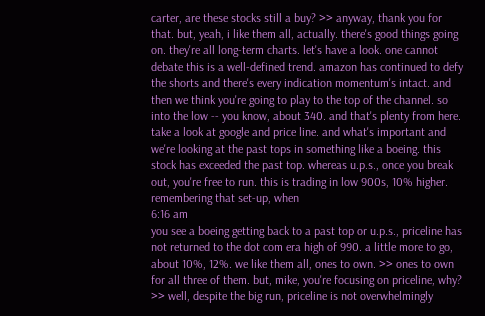carter, are these stocks still a buy? >> anyway, thank you for that. but, yeah, i like them all, actually. there's good things going on. they're all long-term charts. let's have a look. one cannot debate this is a well-defined trend. amazon has continued to defy the shorts and there's every indication momentum's intact. and then we think you're going to play to the top of the channel. so into the low -- you know, about 340. and that's plenty from here. take a look at google and price line. and what's important and we're looking at the past tops in something like a boeing. this stock has exceeded the past top. whereas u.p.s., once you break out, you're free to run. this is trading in low 900s, 10% higher. remembering that set-up, when
6:16 am
you see a boeing getting back to a past top or u.p.s., priceline has not returned to the dot com era high of 990. a little more to go, about 10%, 12%. we like them all, ones to own. >> ones to own for all three of them. but, mike, you're focusing on priceline, why? >> well, despite the big run, priceline is not overwhelmingly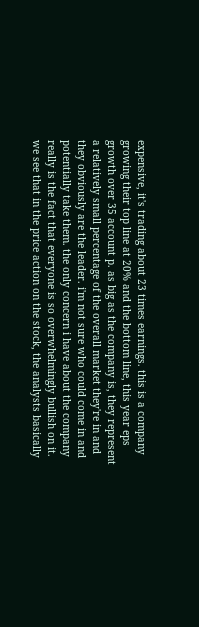expensive, it's trading about 23 times earnings. this is a company growing their top line at 20% and the bottom line, this year eps growth over 35 account p. as big as the company is, they represent a relatively small percentage of the overall market they're in and they obviously are the leader. i'm not sure who could come in and potentially take them. the only concern i have about the company really is the fact that everyone is so overwhelmingly bullish on it. we see that in the price action on the stock, the analysts basically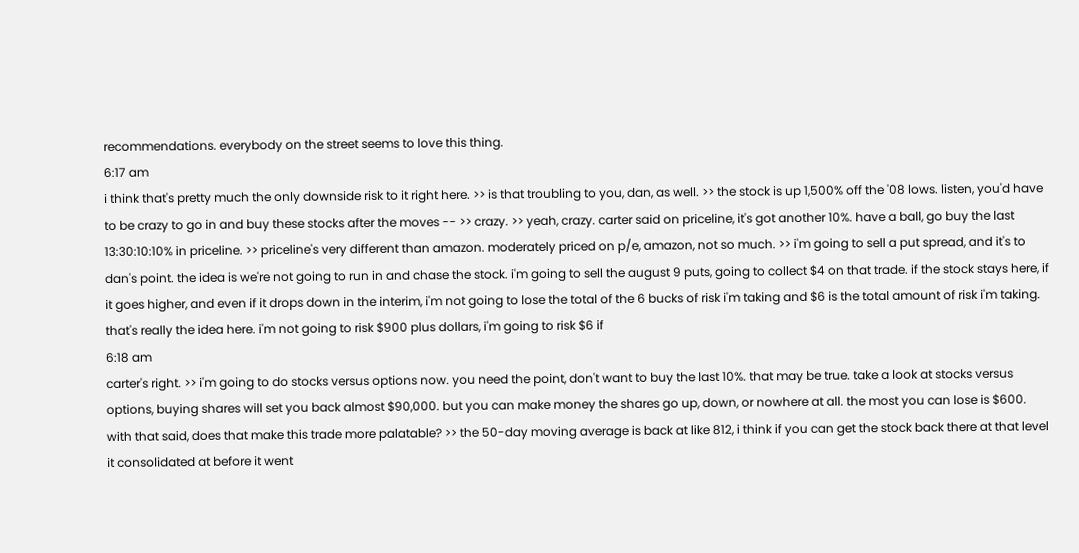recommendations. everybody on the street seems to love this thing.
6:17 am
i think that's pretty much the only downside risk to it right here. >> is that troubling to you, dan, as well. >> the stock is up 1,500% off the '08 lows. listen, you'd have to be crazy to go in and buy these stocks after the moves -- >> crazy. >> yeah, crazy. carter said on priceline, it's got another 10%. have a ball, go buy the last 13:30:10:10% in priceline. >> priceline's very different than amazon. moderately priced on p/e, amazon, not so much. >> i'm going to sell a put spread, and it's to dan's point. the idea is we're not going to run in and chase the stock. i'm going to sell the august 9 puts, going to collect $4 on that trade. if the stock stays here, if it goes higher, and even if it drops down in the interim, i'm not going to lose the total of the 6 bucks of risk i'm taking and $6 is the total amount of risk i'm taking. that's really the idea here. i'm not going to risk $900 plus dollars, i'm going to risk $6 if
6:18 am
carter's right. >> i'm going to do stocks versus options now. you need the point, don't want to buy the last 10%. that may be true. take a look at stocks versus options, buying shares will set you back almost $90,000. but you can make money the shares go up, down, or nowhere at all. the most you can lose is $600. with that said, does that make this trade more palatable? >> the 50-day moving average is back at like 812, i think if you can get the stock back there at that level it consolidated at before it went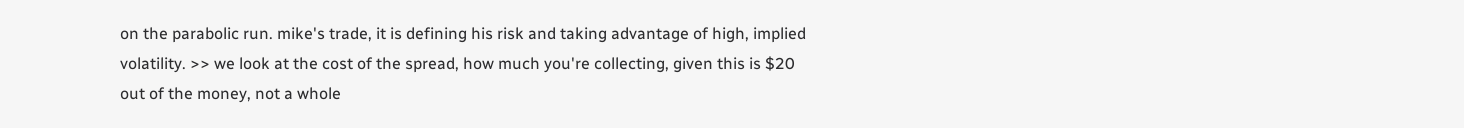on the parabolic run. mike's trade, it is defining his risk and taking advantage of high, implied volatility. >> we look at the cost of the spread, how much you're collecting, given this is $20 out of the money, not a whole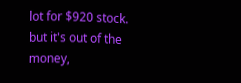lot for $920 stock. but it's out of the money,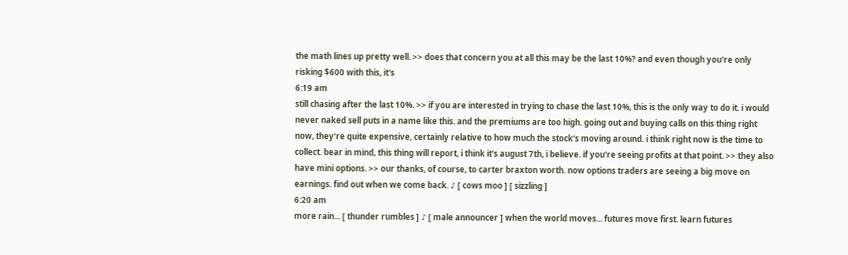the math lines up pretty well. >> does that concern you at all this may be the last 10%? and even though you're only risking $600 with this, it's
6:19 am
still chasing after the last 10%. >> if you are interested in trying to chase the last 10%, this is the only way to do it. i would never naked sell puts in a name like this. and the premiums are too high. going out and buying calls on this thing right now, they're quite expensive, certainly relative to how much the stock's moving around. i think right now is the time to collect. bear in mind, this thing will report, i think it's august 7th, i believe. if you're seeing profits at that point. >> they also have mini options. >> our thanks, of course, to carter braxton worth. now options traders are seeing a big move on earnings. find out when we come back. ♪ [ cows moo ] [ sizzling ]
6:20 am
more rain... [ thunder rumbles ] ♪ [ male announcer ] when the world moves... futures move first. learn futures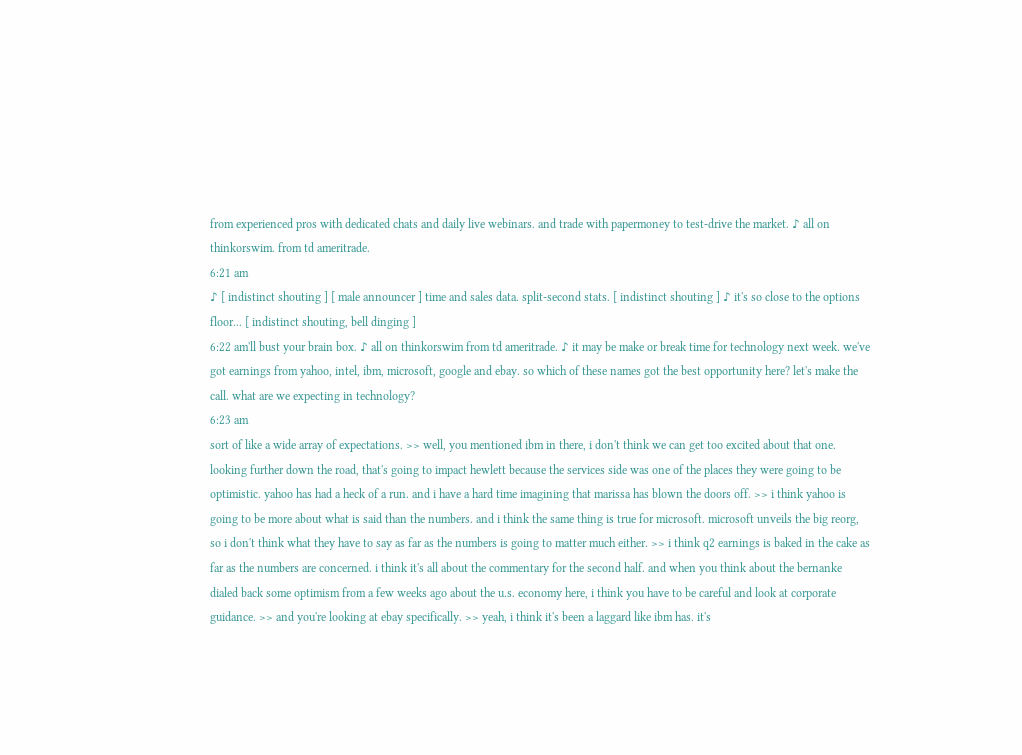from experienced pros with dedicated chats and daily live webinars. and trade with papermoney to test-drive the market. ♪ all on thinkorswim. from td ameritrade.
6:21 am
♪ [ indistinct shouting ] [ male announcer ] time and sales data. split-second stats. [ indistinct shouting ] ♪ it's so close to the options floor... [ indistinct shouting, bell dinging ]
6:22 am'll bust your brain box. ♪ all on thinkorswim from td ameritrade. ♪ it may be make or break time for technology next week. we've got earnings from yahoo, intel, ibm, microsoft, google and ebay. so which of these names got the best opportunity here? let's make the call. what are we expecting in technology?
6:23 am
sort of like a wide array of expectations. >> well, you mentioned ibm in there, i don't think we can get too excited about that one. looking further down the road, that's going to impact hewlett because the services side was one of the places they were going to be optimistic. yahoo has had a heck of a run. and i have a hard time imagining that marissa has blown the doors off. >> i think yahoo is going to be more about what is said than the numbers. and i think the same thing is true for microsoft. microsoft unveils the big reorg, so i don't think what they have to say as far as the numbers is going to matter much either. >> i think q2 earnings is baked in the cake as far as the numbers are concerned. i think it's all about the commentary for the second half. and when you think about the bernanke dialed back some optimism from a few weeks ago about the u.s. economy here, i think you have to be careful and look at corporate guidance. >> and you're looking at ebay specifically. >> yeah, i think it's been a laggard like ibm has. it's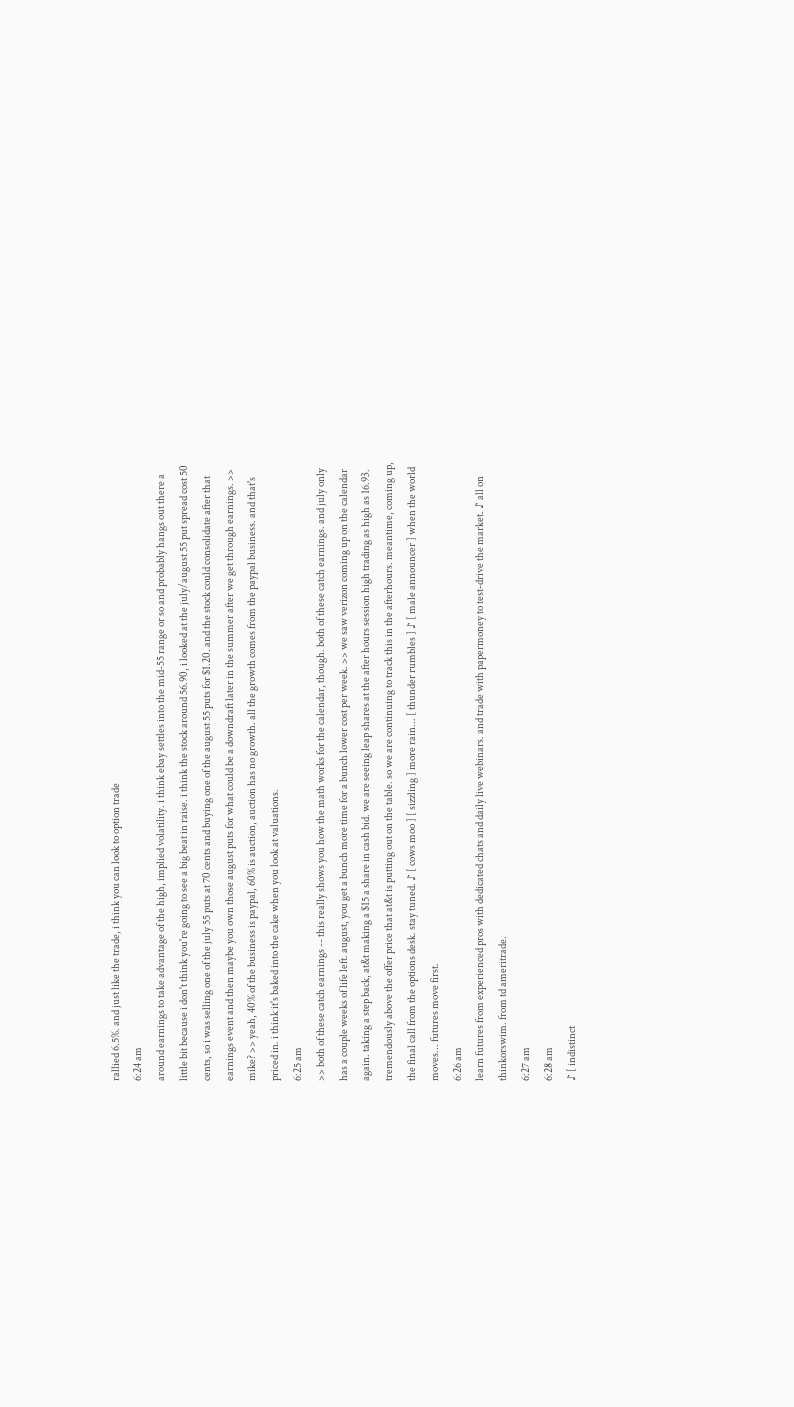rallied 6.5%. and just like the trade, i think you can look to option trade
6:24 am
around earnings to take advantage of the high, implied volatility. i think ebay settles into the mid-55 range or so and probably hangs out there a little bit because i don't think you're going to see a big beat in raise. i think the stock around 56.90, i looked at the july/august 55 put spread cost 50 cents, so i was selling one of the july 55 puts at 70 cents and buying one of the august 55 puts for $1.20. and the stock could consolidate after that earnings event and then maybe you own those august puts for what could be a downdraft later in the summer after we get through earnings. >> mike? >> yeah, 40% of the business is paypal, 60% is auction, auction has no growth. all the growth comes from the paypal business. and that's priced in. i think it's baked into the cake when you look at valuations.
6:25 am
>> both of these catch earnings -- this really shows you how the math works for the calendar, though. both of these catch earnings. and july only has a couple weeks of life left. august, you get a bunch more time for a bunch lower cost per week. >> we saw verizon coming up on the calendar again. taking a step back, at&t making a $15 a share in cash bid. we are seeing leap shares at the after hours session high trading as high as 16.93. tremendously above the offer price that at&t is putting out on the table. so we are continuing to track this in the afterhours. meantime, coming up, the final call from the options desk. stay tuned. ♪ [ cows moo ] [ sizzling ] more rain... [ thunder rumbles ] ♪ [ male announcer ] when the world moves... futures move first.
6:26 am
learn futures from experienced pros with dedicated chats and daily live webinars. and trade with papermoney to test-drive the market. ♪ all on thinkorswim. from td ameritrade.
6:27 am
6:28 am
♪ [ indistinct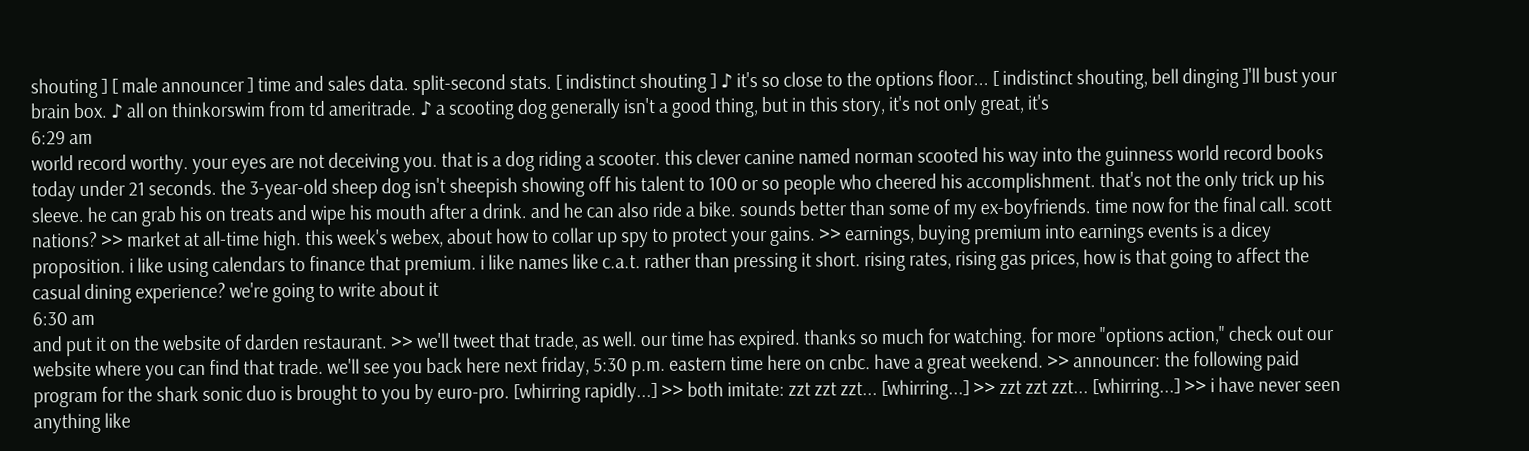shouting ] [ male announcer ] time and sales data. split-second stats. [ indistinct shouting ] ♪ it's so close to the options floor... [ indistinct shouting, bell dinging ]'ll bust your brain box. ♪ all on thinkorswim from td ameritrade. ♪ a scooting dog generally isn't a good thing, but in this story, it's not only great, it's
6:29 am
world record worthy. your eyes are not deceiving you. that is a dog riding a scooter. this clever canine named norman scooted his way into the guinness world record books today under 21 seconds. the 3-year-old sheep dog isn't sheepish showing off his talent to 100 or so people who cheered his accomplishment. that's not the only trick up his sleeve. he can grab his on treats and wipe his mouth after a drink. and he can also ride a bike. sounds better than some of my ex-boyfriends. time now for the final call. scott nations? >> market at all-time high. this week's webex, about how to collar up spy to protect your gains. >> earnings, buying premium into earnings events is a dicey proposition. i like using calendars to finance that premium. i like names like c.a.t. rather than pressing it short. rising rates, rising gas prices, how is that going to affect the casual dining experience? we're going to write about it
6:30 am
and put it on the website of darden restaurant. >> we'll tweet that trade, as well. our time has expired. thanks so much for watching. for more "options action," check out our website where you can find that trade. we'll see you back here next friday, 5:30 p.m. eastern time here on cnbc. have a great weekend. >> announcer: the following paid program for the shark sonic duo is brought to you by euro-pro. [whirring rapidly...] >> both imitate: zzt zzt zzt... [whirring...] >> zzt zzt zzt... [whirring...] >> i have never seen anything like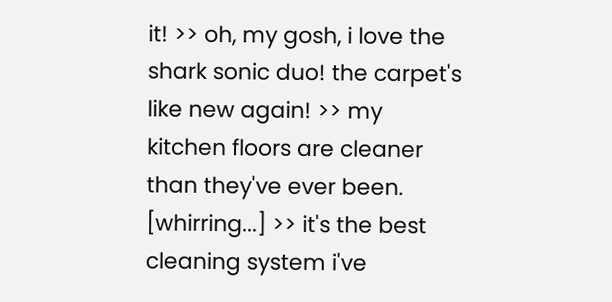it! >> oh, my gosh, i love the shark sonic duo! the carpet's like new again! >> my kitchen floors are cleaner than they've ever been. [whirring...] >> it's the best cleaning system i've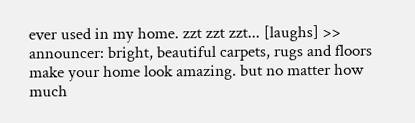ever used in my home. zzt zzt zzt... [laughs] >> announcer: bright, beautiful carpets, rugs and floors make your home look amazing. but no matter how much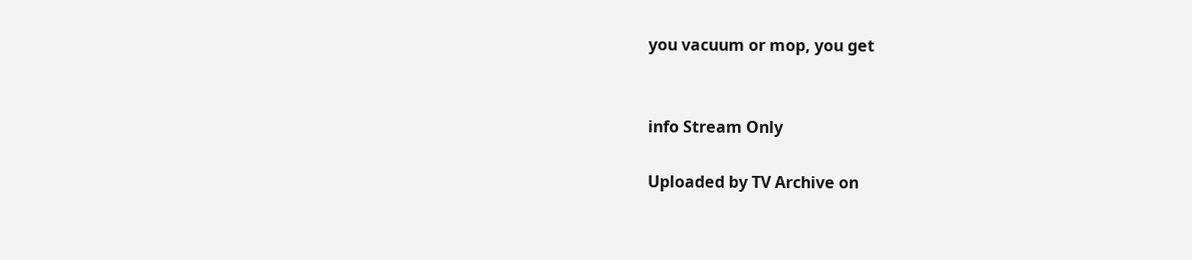you vacuum or mop, you get


info Stream Only

Uploaded by TV Archive on